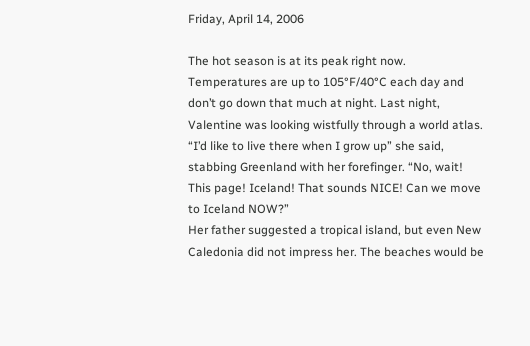Friday, April 14, 2006

The hot season is at its peak right now. Temperatures are up to 105°F/40°C each day and don’t go down that much at night. Last night, Valentine was looking wistfully through a world atlas.
“I’d like to live there when I grow up” she said, stabbing Greenland with her forefinger. “No, wait! This page! Iceland! That sounds NICE! Can we move to Iceland NOW?”
Her father suggested a tropical island, but even New Caledonia did not impress her. The beaches would be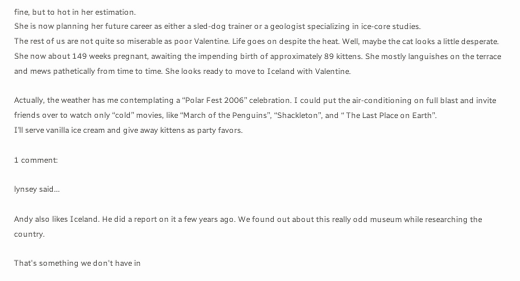fine, but to hot in her estimation.
She is now planning her future career as either a sled-dog trainer or a geologist specializing in ice-core studies.
The rest of us are not quite so miserable as poor Valentine. Life goes on despite the heat. Well, maybe the cat looks a little desperate. She now about 149 weeks pregnant, awaiting the impending birth of approximately 89 kittens. She mostly languishes on the terrace and mews pathetically from time to time. She looks ready to move to Iceland with Valentine.

Actually, the weather has me contemplating a “Polar Fest 2006” celebration. I could put the air-conditioning on full blast and invite friends over to watch only “cold” movies, like “March of the Penguins”, “Shackleton”, and “ The Last Place on Earth”.
I’ll serve vanilla ice cream and give away kittens as party favors.

1 comment:

lynsey said...

Andy also likes Iceland. He did a report on it a few years ago. We found out about this really odd museum while researching the country.

That's something we don't have in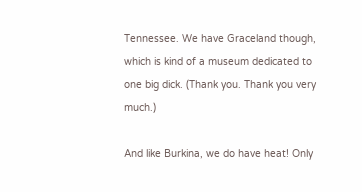Tennessee. We have Graceland though, which is kind of a museum dedicated to one big dick. (Thank you. Thank you very much.)

And like Burkina, we do have heat! Only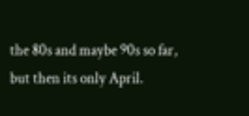the 80s and maybe 90s so far, but then its only April.